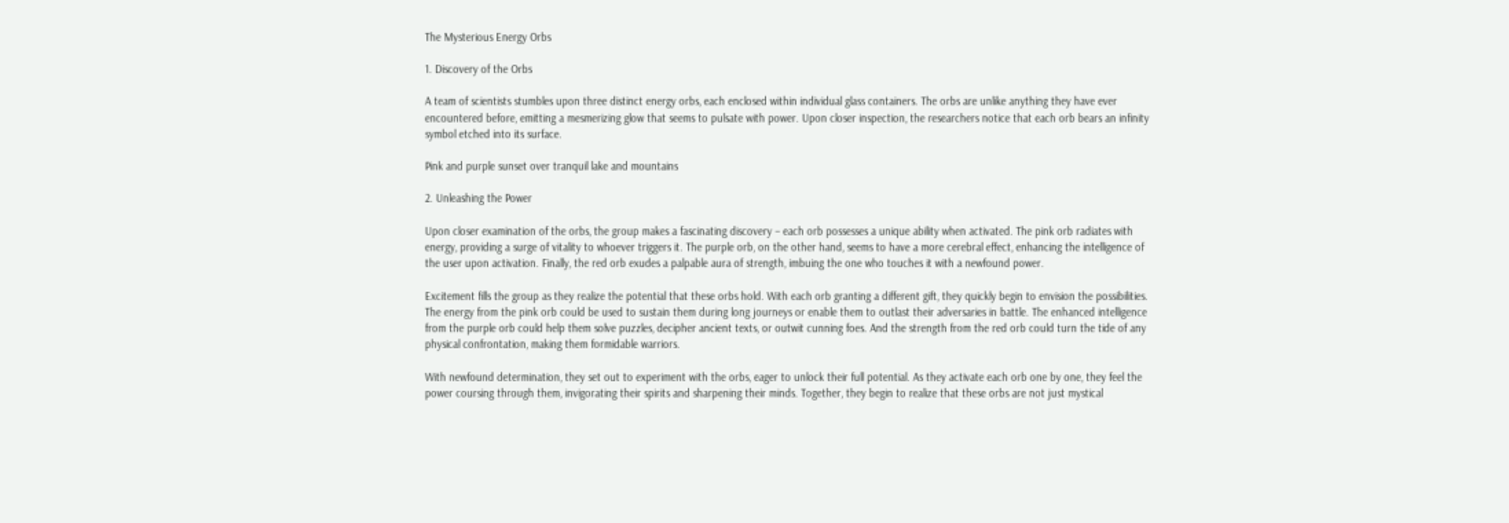The Mysterious Energy Orbs

1. Discovery of the Orbs

A team of scientists stumbles upon three distinct energy orbs, each enclosed within individual glass containers. The orbs are unlike anything they have ever encountered before, emitting a mesmerizing glow that seems to pulsate with power. Upon closer inspection, the researchers notice that each orb bears an infinity symbol etched into its surface.

Pink and purple sunset over tranquil lake and mountains

2. Unleashing the Power

Upon closer examination of the orbs, the group makes a fascinating discovery – each orb possesses a unique ability when activated. The pink orb radiates with energy, providing a surge of vitality to whoever triggers it. The purple orb, on the other hand, seems to have a more cerebral effect, enhancing the intelligence of the user upon activation. Finally, the red orb exudes a palpable aura of strength, imbuing the one who touches it with a newfound power.

Excitement fills the group as they realize the potential that these orbs hold. With each orb granting a different gift, they quickly begin to envision the possibilities. The energy from the pink orb could be used to sustain them during long journeys or enable them to outlast their adversaries in battle. The enhanced intelligence from the purple orb could help them solve puzzles, decipher ancient texts, or outwit cunning foes. And the strength from the red orb could turn the tide of any physical confrontation, making them formidable warriors.

With newfound determination, they set out to experiment with the orbs, eager to unlock their full potential. As they activate each orb one by one, they feel the power coursing through them, invigorating their spirits and sharpening their minds. Together, they begin to realize that these orbs are not just mystical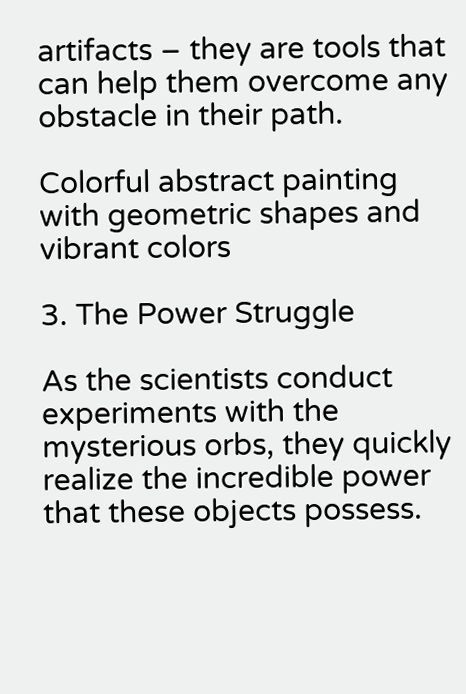artifacts – they are tools that can help them overcome any obstacle in their path.

Colorful abstract painting with geometric shapes and vibrant colors

3. The Power Struggle

As the scientists conduct experiments with the mysterious orbs, they quickly realize the incredible power that these objects possess.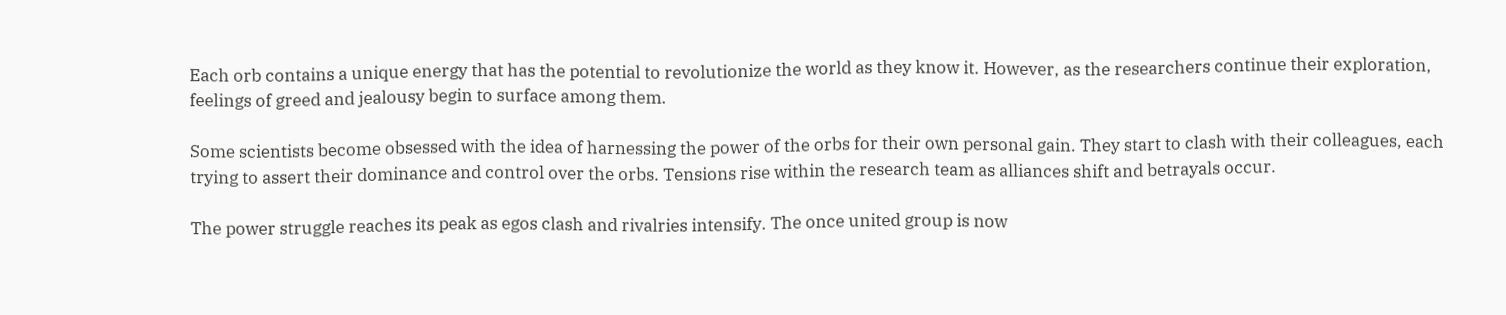Each orb contains a unique energy that has the potential to revolutionize the world as they know it. However, as the researchers continue their exploration, feelings of greed and jealousy begin to surface among them.

Some scientists become obsessed with the idea of harnessing the power of the orbs for their own personal gain. They start to clash with their colleagues, each trying to assert their dominance and control over the orbs. Tensions rise within the research team as alliances shift and betrayals occur.

The power struggle reaches its peak as egos clash and rivalries intensify. The once united group is now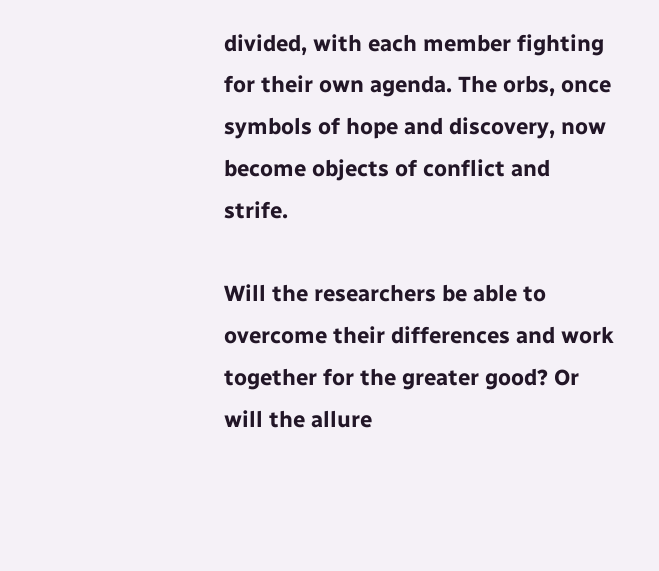divided, with each member fighting for their own agenda. The orbs, once symbols of hope and discovery, now become objects of conflict and strife.

Will the researchers be able to overcome their differences and work together for the greater good? Or will the allure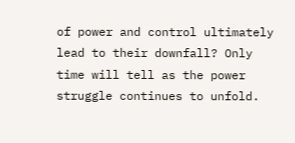of power and control ultimately lead to their downfall? Only time will tell as the power struggle continues to unfold.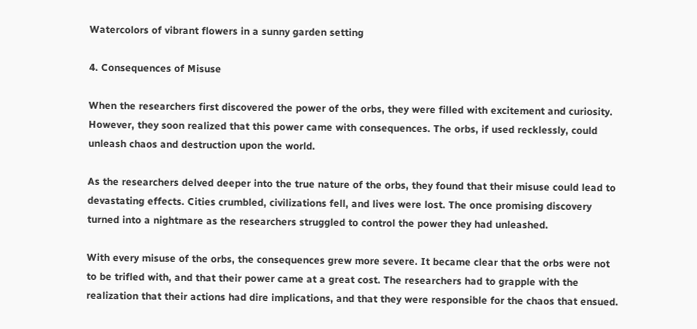Watercolors of vibrant flowers in a sunny garden setting

4. Consequences of Misuse

When the researchers first discovered the power of the orbs, they were filled with excitement and curiosity. However, they soon realized that this power came with consequences. The orbs, if used recklessly, could unleash chaos and destruction upon the world.

As the researchers delved deeper into the true nature of the orbs, they found that their misuse could lead to devastating effects. Cities crumbled, civilizations fell, and lives were lost. The once promising discovery turned into a nightmare as the researchers struggled to control the power they had unleashed.

With every misuse of the orbs, the consequences grew more severe. It became clear that the orbs were not to be trifled with, and that their power came at a great cost. The researchers had to grapple with the realization that their actions had dire implications, and that they were responsible for the chaos that ensued.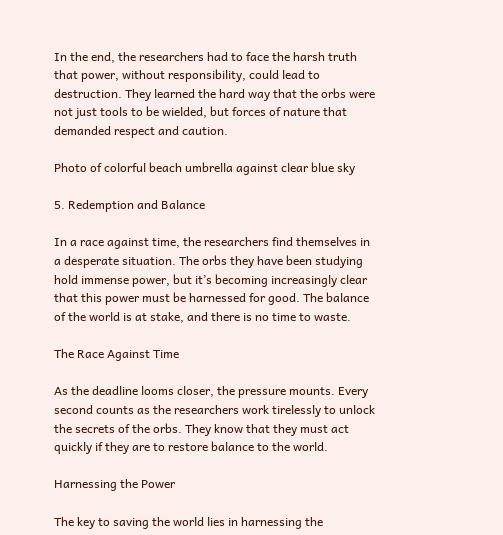In the end, the researchers had to face the harsh truth that power, without responsibility, could lead to destruction. They learned the hard way that the orbs were not just tools to be wielded, but forces of nature that demanded respect and caution.

Photo of colorful beach umbrella against clear blue sky

5. Redemption and Balance

In a race against time, the researchers find themselves in a desperate situation. The orbs they have been studying hold immense power, but it’s becoming increasingly clear that this power must be harnessed for good. The balance of the world is at stake, and there is no time to waste.

The Race Against Time

As the deadline looms closer, the pressure mounts. Every second counts as the researchers work tirelessly to unlock the secrets of the orbs. They know that they must act quickly if they are to restore balance to the world.

Harnessing the Power

The key to saving the world lies in harnessing the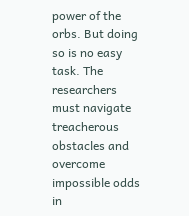power of the orbs. But doing so is no easy task. The researchers must navigate treacherous obstacles and overcome impossible odds in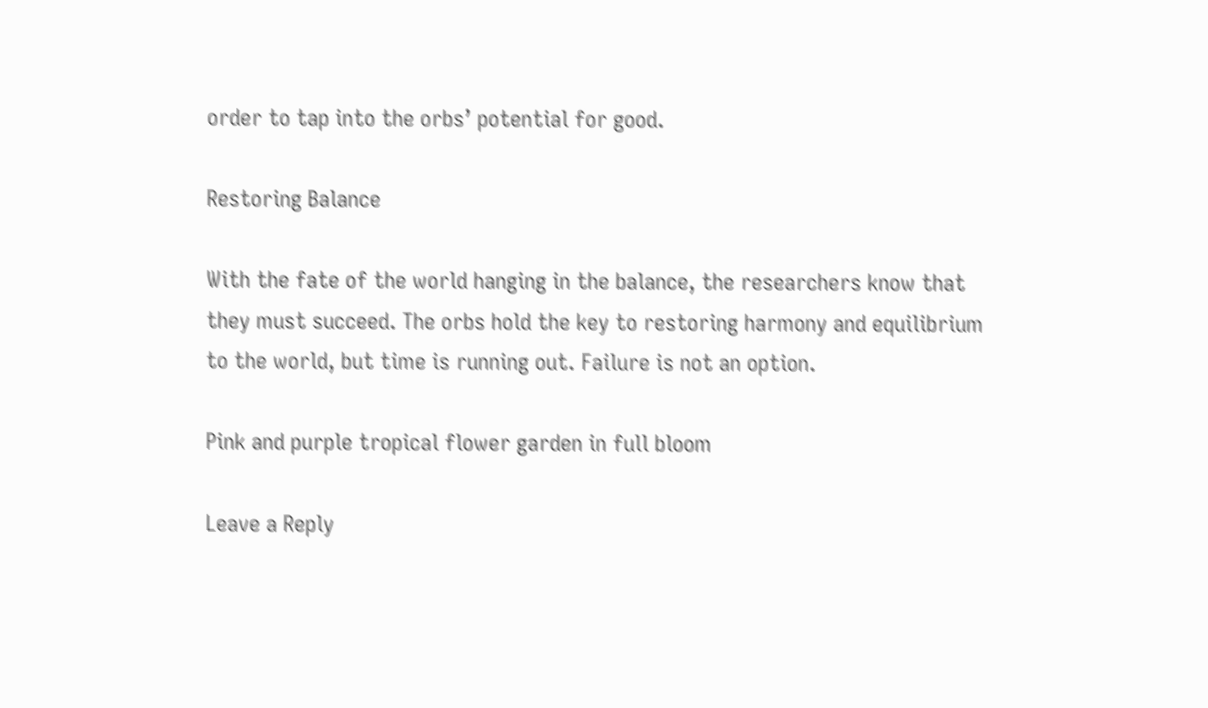order to tap into the orbs’ potential for good.

Restoring Balance

With the fate of the world hanging in the balance, the researchers know that they must succeed. The orbs hold the key to restoring harmony and equilibrium to the world, but time is running out. Failure is not an option.

Pink and purple tropical flower garden in full bloom

Leave a Reply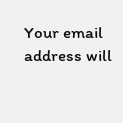Your email address will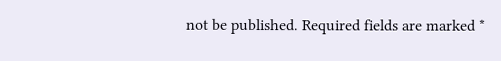not be published. Required fields are marked *